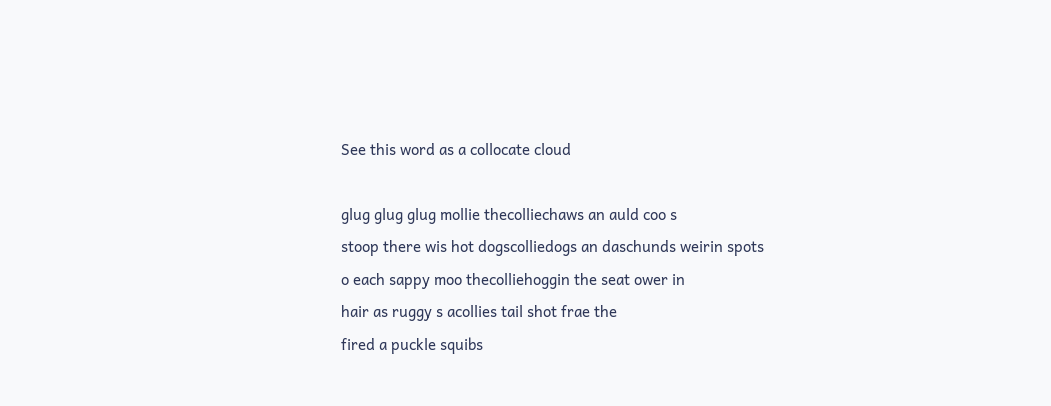See this word as a collocate cloud

glug glug glug mollie thecolliechaws an auld coo s
stoop there wis hot dogscolliedogs an daschunds weirin spots
o each sappy moo thecolliehoggin the seat ower in
hair as ruggy s acollies tail shot frae the
fired a puckle squibs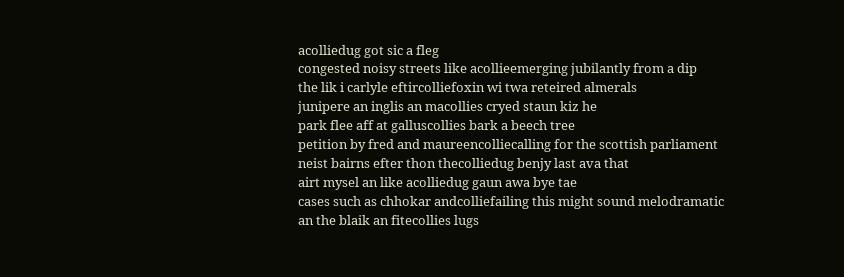acolliedug got sic a fleg
congested noisy streets like acollieemerging jubilantly from a dip
the lik i carlyle eftircolliefoxin wi twa reteired almerals
junipere an inglis an macollies cryed staun kiz he
park flee aff at galluscollies bark a beech tree
petition by fred and maureencolliecalling for the scottish parliament
neist bairns efter thon thecolliedug benjy last ava that
airt mysel an like acolliedug gaun awa bye tae
cases such as chhokar andcolliefailing this might sound melodramatic
an the blaik an fitecollies lugs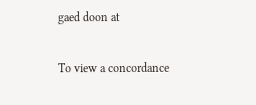gaed doon at

To view a concordance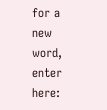for a new word, enter here: